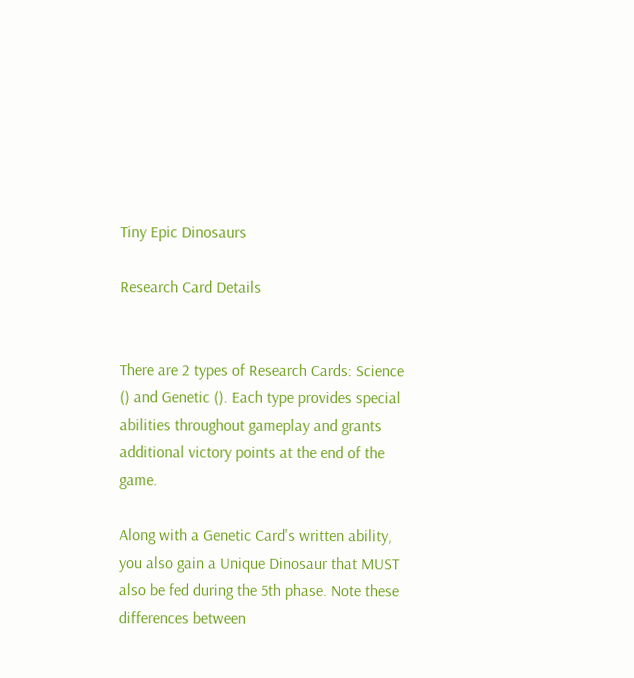Tiny Epic Dinosaurs

Research Card Details


There are 2 types of Research Cards: Science () and Genetic (). Each type provides special abilities throughout gameplay and grants additional victory points at the end of the game.

Along with a Genetic Card's written ability, you also gain a Unique Dinosaur that MUST also be fed during the 5th phase. Note these differences between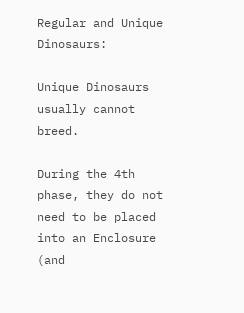Regular and Unique Dinosaurs:

Unique Dinosaurs usually cannot breed.

During the 4th phase, they do not need to be placed into an Enclosure (and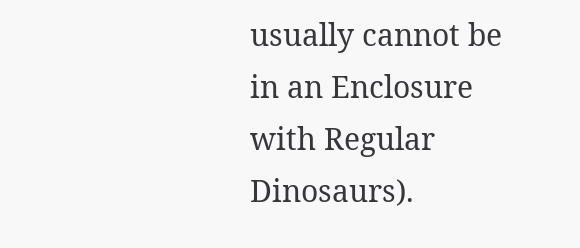usually cannot be in an Enclosure with Regular Dinosaurs).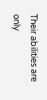Their abilities are only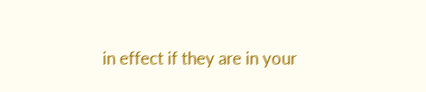in effect if they are in your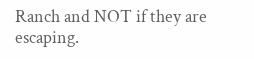Ranch and NOT if they are escaping.